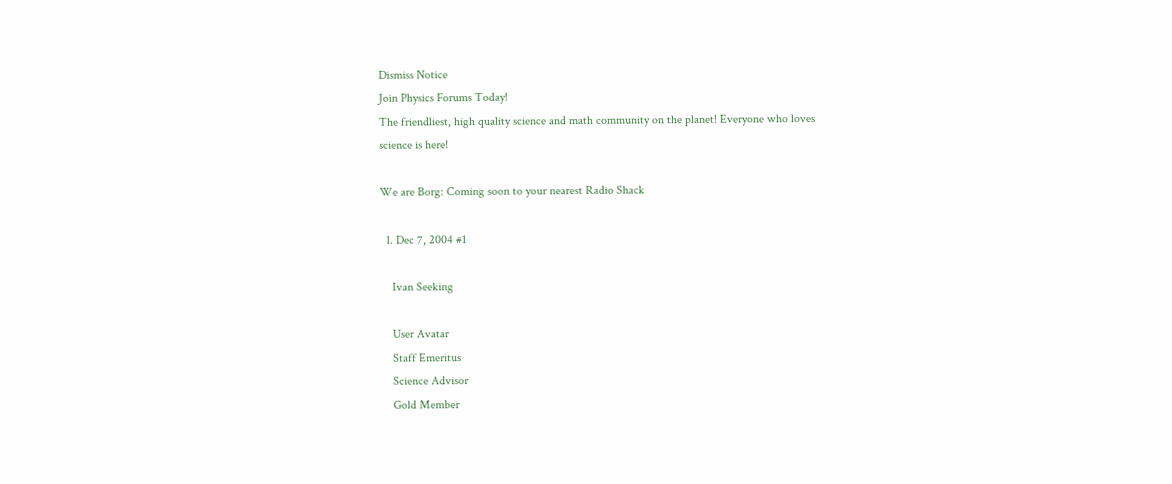Dismiss Notice
Join Physics Forums Today!
The friendliest, high quality science and math community on the planet! Everyone who loves science is here!

We are Borg: Coming soon to your nearest Radio Shack

  1. Dec 7, 2004 #1

    Ivan Seeking

    User Avatar
    Staff Emeritus
    Science Advisor
    Gold Member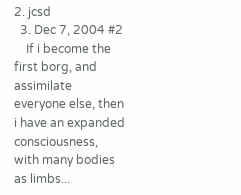2. jcsd
  3. Dec 7, 2004 #2
    If i become the first borg, and assimilate everyone else, then i have an expanded consciousness, with many bodies as limbs...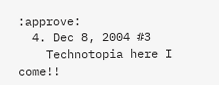:approve:
  4. Dec 8, 2004 #3
    Technotopia here I come!!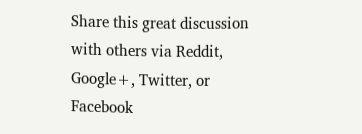Share this great discussion with others via Reddit, Google+, Twitter, or Facebook